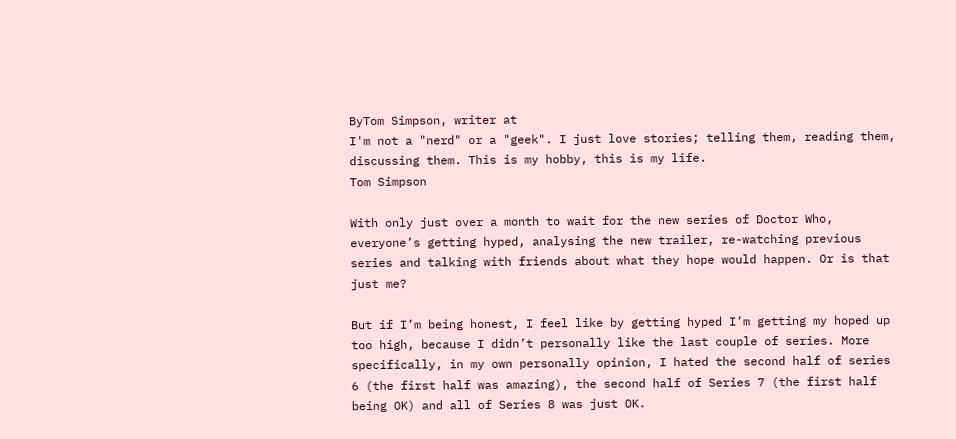ByTom Simpson, writer at
I'm not a "nerd" or a "geek". I just love stories; telling them, reading them, discussing them. This is my hobby, this is my life.
Tom Simpson

With only just over a month to wait for the new series of Doctor Who, everyone’s getting hyped, analysing the new trailer, re-watching previous series and talking with friends about what they hope would happen. Or is that just me?

But if I’m being honest, I feel like by getting hyped I’m getting my hoped up too high, because I didn’t personally like the last couple of series. More specifically, in my own personally opinion, I hated the second half of series 6 (the first half was amazing), the second half of Series 7 (the first half being OK) and all of Series 8 was just OK.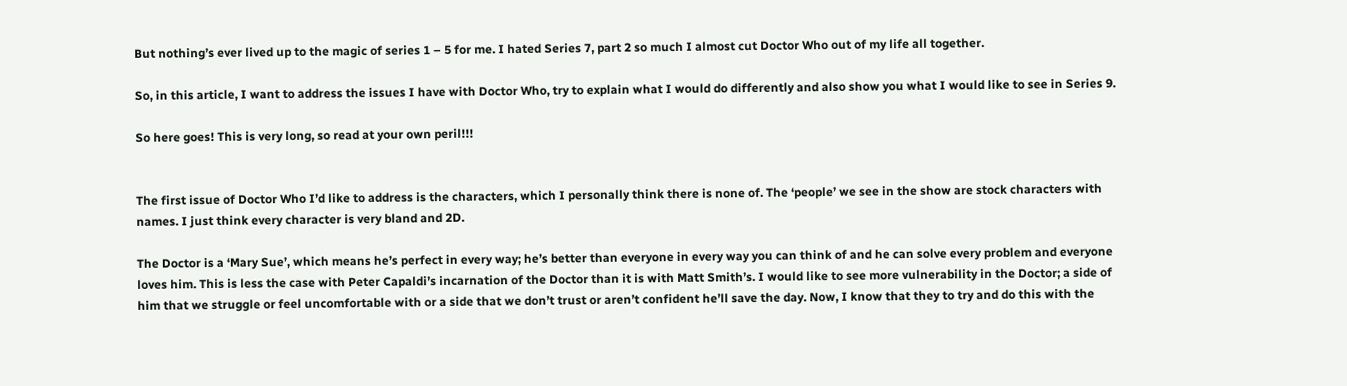But nothing’s ever lived up to the magic of series 1 – 5 for me. I hated Series 7, part 2 so much I almost cut Doctor Who out of my life all together.

So, in this article, I want to address the issues I have with Doctor Who, try to explain what I would do differently and also show you what I would like to see in Series 9.

So here goes! This is very long, so read at your own peril!!!


The first issue of Doctor Who I’d like to address is the characters, which I personally think there is none of. The ‘people’ we see in the show are stock characters with names. I just think every character is very bland and 2D.

The Doctor is a ‘Mary Sue’, which means he’s perfect in every way; he’s better than everyone in every way you can think of and he can solve every problem and everyone loves him. This is less the case with Peter Capaldi’s incarnation of the Doctor than it is with Matt Smith’s. I would like to see more vulnerability in the Doctor; a side of him that we struggle or feel uncomfortable with or a side that we don’t trust or aren’t confident he’ll save the day. Now, I know that they to try and do this with the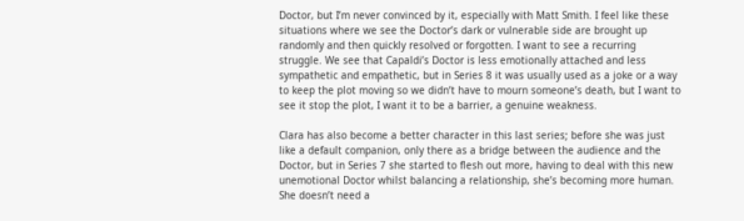Doctor, but I’m never convinced by it, especially with Matt Smith. I feel like these situations where we see the Doctor’s dark or vulnerable side are brought up randomly and then quickly resolved or forgotten. I want to see a recurring struggle. We see that Capaldi’s Doctor is less emotionally attached and less sympathetic and empathetic, but in Series 8 it was usually used as a joke or a way to keep the plot moving so we didn’t have to mourn someone’s death, but I want to see it stop the plot, I want it to be a barrier, a genuine weakness.

Clara has also become a better character in this last series; before she was just like a default companion, only there as a bridge between the audience and the Doctor, but in Series 7 she started to flesh out more, having to deal with this new unemotional Doctor whilst balancing a relationship, she’s becoming more human. She doesn’t need a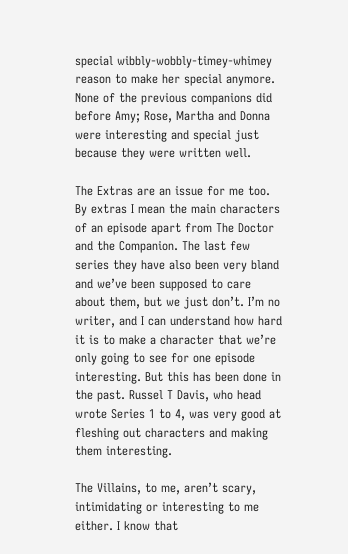special wibbly-wobbly-timey-whimey reason to make her special anymore. None of the previous companions did before Amy; Rose, Martha and Donna were interesting and special just because they were written well.

The Extras are an issue for me too. By extras I mean the main characters of an episode apart from The Doctor and the Companion. The last few series they have also been very bland and we’ve been supposed to care about them, but we just don’t. I’m no writer, and I can understand how hard it is to make a character that we’re only going to see for one episode interesting. But this has been done in the past. Russel T Davis, who head wrote Series 1 to 4, was very good at fleshing out characters and making them interesting.

The Villains, to me, aren’t scary, intimidating or interesting to me either. I know that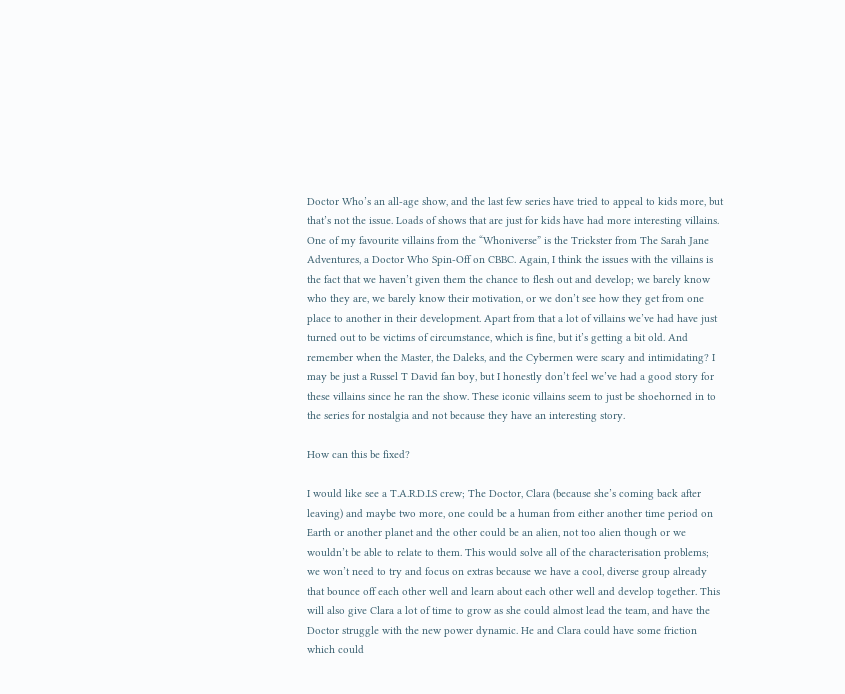Doctor Who’s an all-age show, and the last few series have tried to appeal to kids more, but that’s not the issue. Loads of shows that are just for kids have had more interesting villains. One of my favourite villains from the “Whoniverse” is the Trickster from The Sarah Jane Adventures, a Doctor Who Spin-Off on CBBC. Again, I think the issues with the villains is the fact that we haven’t given them the chance to flesh out and develop; we barely know who they are, we barely know their motivation, or we don’t see how they get from one place to another in their development. Apart from that a lot of villains we’ve had have just turned out to be victims of circumstance, which is fine, but it’s getting a bit old. And remember when the Master, the Daleks, and the Cybermen were scary and intimidating? I may be just a Russel T David fan boy, but I honestly don’t feel we’ve had a good story for these villains since he ran the show. These iconic villains seem to just be shoehorned in to the series for nostalgia and not because they have an interesting story.

How can this be fixed?

I would like see a T.A.R.D.I.S crew; The Doctor, Clara (because she’s coming back after leaving) and maybe two more, one could be a human from either another time period on Earth or another planet and the other could be an alien, not too alien though or we wouldn’t be able to relate to them. This would solve all of the characterisation problems; we won’t need to try and focus on extras because we have a cool, diverse group already that bounce off each other well and learn about each other well and develop together. This will also give Clara a lot of time to grow as she could almost lead the team, and have the Doctor struggle with the new power dynamic. He and Clara could have some friction which could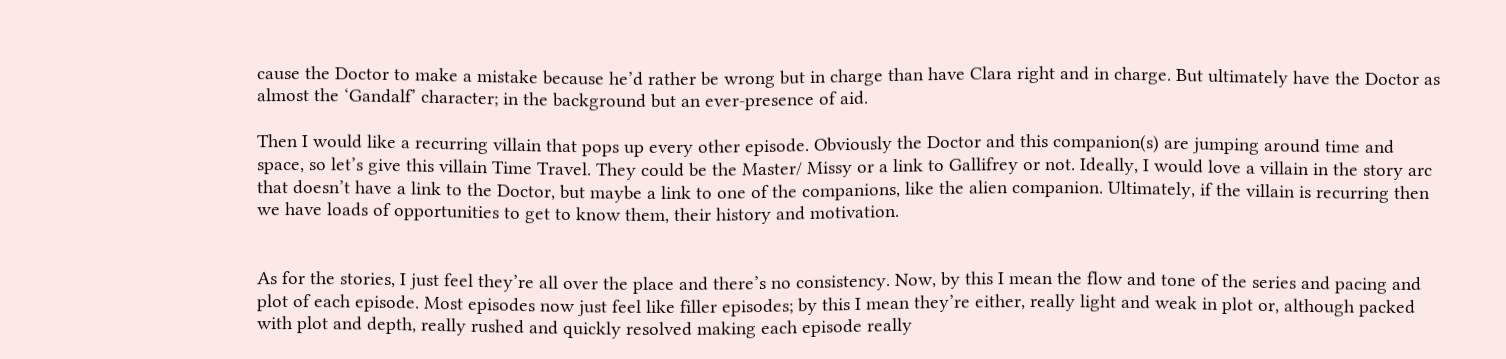cause the Doctor to make a mistake because he’d rather be wrong but in charge than have Clara right and in charge. But ultimately have the Doctor as almost the ‘Gandalf’ character; in the background but an ever-presence of aid.

Then I would like a recurring villain that pops up every other episode. Obviously the Doctor and this companion(s) are jumping around time and space, so let’s give this villain Time Travel. They could be the Master/ Missy or a link to Gallifrey or not. Ideally, I would love a villain in the story arc that doesn’t have a link to the Doctor, but maybe a link to one of the companions, like the alien companion. Ultimately, if the villain is recurring then we have loads of opportunities to get to know them, their history and motivation.


As for the stories, I just feel they’re all over the place and there’s no consistency. Now, by this I mean the flow and tone of the series and pacing and plot of each episode. Most episodes now just feel like filler episodes; by this I mean they’re either, really light and weak in plot or, although packed with plot and depth, really rushed and quickly resolved making each episode really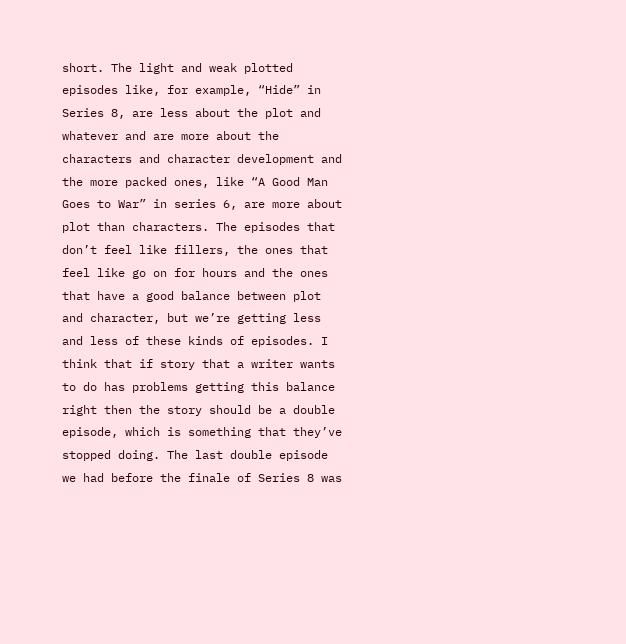short. The light and weak plotted episodes like, for example, “Hide” in Series 8, are less about the plot and whatever and are more about the characters and character development and the more packed ones, like “A Good Man Goes to War” in series 6, are more about plot than characters. The episodes that don’t feel like fillers, the ones that feel like go on for hours and the ones that have a good balance between plot and character, but we’re getting less and less of these kinds of episodes. I think that if story that a writer wants to do has problems getting this balance right then the story should be a double episode, which is something that they’ve stopped doing. The last double episode we had before the finale of Series 8 was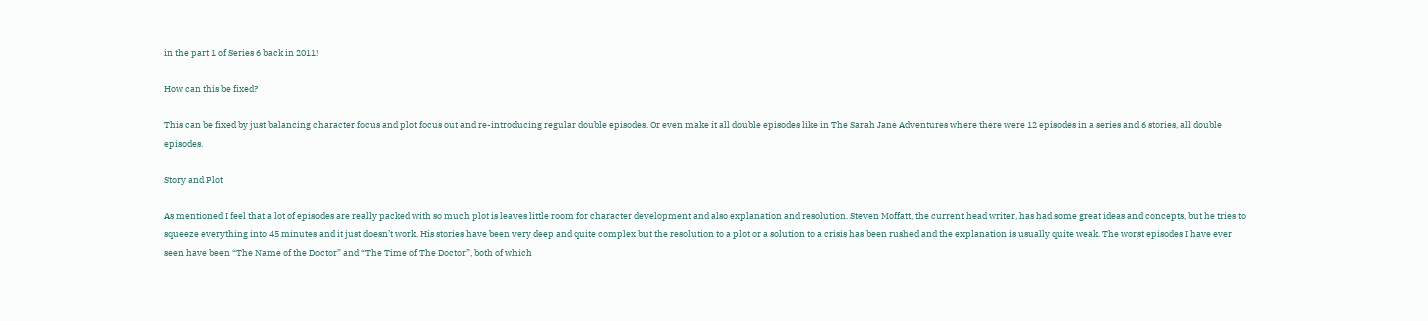in the part 1 of Series 6 back in 2011!

How can this be fixed?

This can be fixed by just balancing character focus and plot focus out and re-introducing regular double episodes. Or even make it all double episodes like in The Sarah Jane Adventures where there were 12 episodes in a series and 6 stories, all double episodes.

Story and Plot

As mentioned I feel that a lot of episodes are really packed with so much plot is leaves little room for character development and also explanation and resolution. Steven Moffatt, the current head writer, has had some great ideas and concepts, but he tries to squeeze everything into 45 minutes and it just doesn’t work. His stories have been very deep and quite complex but the resolution to a plot or a solution to a crisis has been rushed and the explanation is usually quite weak. The worst episodes I have ever seen have been “The Name of the Doctor” and “The Time of The Doctor”, both of which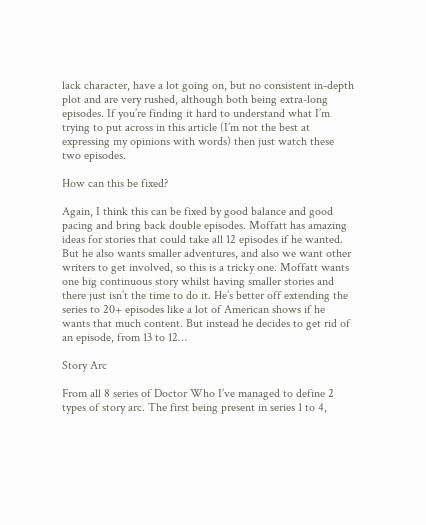lack character, have a lot going on, but no consistent in-depth plot and are very rushed, although both being extra-long episodes. If you’re finding it hard to understand what I’m trying to put across in this article (I’m not the best at expressing my opinions with words) then just watch these two episodes.

How can this be fixed?

Again, I think this can be fixed by good balance and good pacing and bring back double episodes. Moffatt has amazing ideas for stories that could take all 12 episodes if he wanted. But he also wants smaller adventures, and also we want other writers to get involved, so this is a tricky one. Moffatt wants one big continuous story whilst having smaller stories and there just isn’t the time to do it. He’s better off extending the series to 20+ episodes like a lot of American shows if he wants that much content. But instead he decides to get rid of an episode, from 13 to 12…

Story Arc

From all 8 series of Doctor Who I’ve managed to define 2 types of story arc. The first being present in series 1 to 4,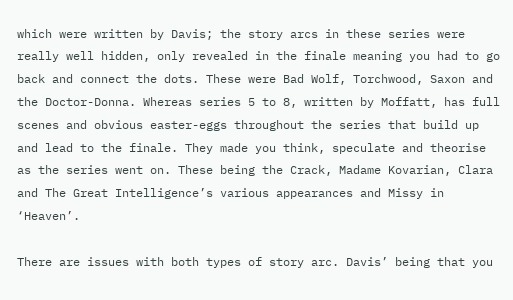which were written by Davis; the story arcs in these series were really well hidden, only revealed in the finale meaning you had to go back and connect the dots. These were Bad Wolf, Torchwood, Saxon and the Doctor-Donna. Whereas series 5 to 8, written by Moffatt, has full scenes and obvious easter-eggs throughout the series that build up and lead to the finale. They made you think, speculate and theorise as the series went on. These being the Crack, Madame Kovarian, Clara and The Great Intelligence’s various appearances and Missy in ‘Heaven’.

There are issues with both types of story arc. Davis’ being that you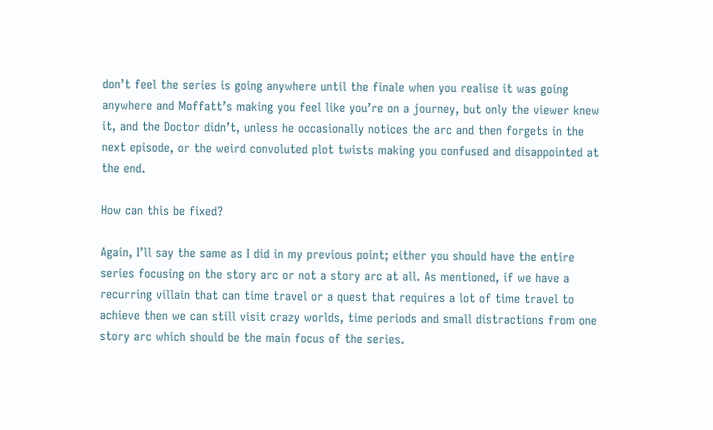don’t feel the series is going anywhere until the finale when you realise it was going anywhere and Moffatt’s making you feel like you’re on a journey, but only the viewer knew it, and the Doctor didn’t, unless he occasionally notices the arc and then forgets in the next episode, or the weird convoluted plot twists making you confused and disappointed at the end.

How can this be fixed?

Again, I’ll say the same as I did in my previous point; either you should have the entire series focusing on the story arc or not a story arc at all. As mentioned, if we have a recurring villain that can time travel or a quest that requires a lot of time travel to achieve then we can still visit crazy worlds, time periods and small distractions from one story arc which should be the main focus of the series.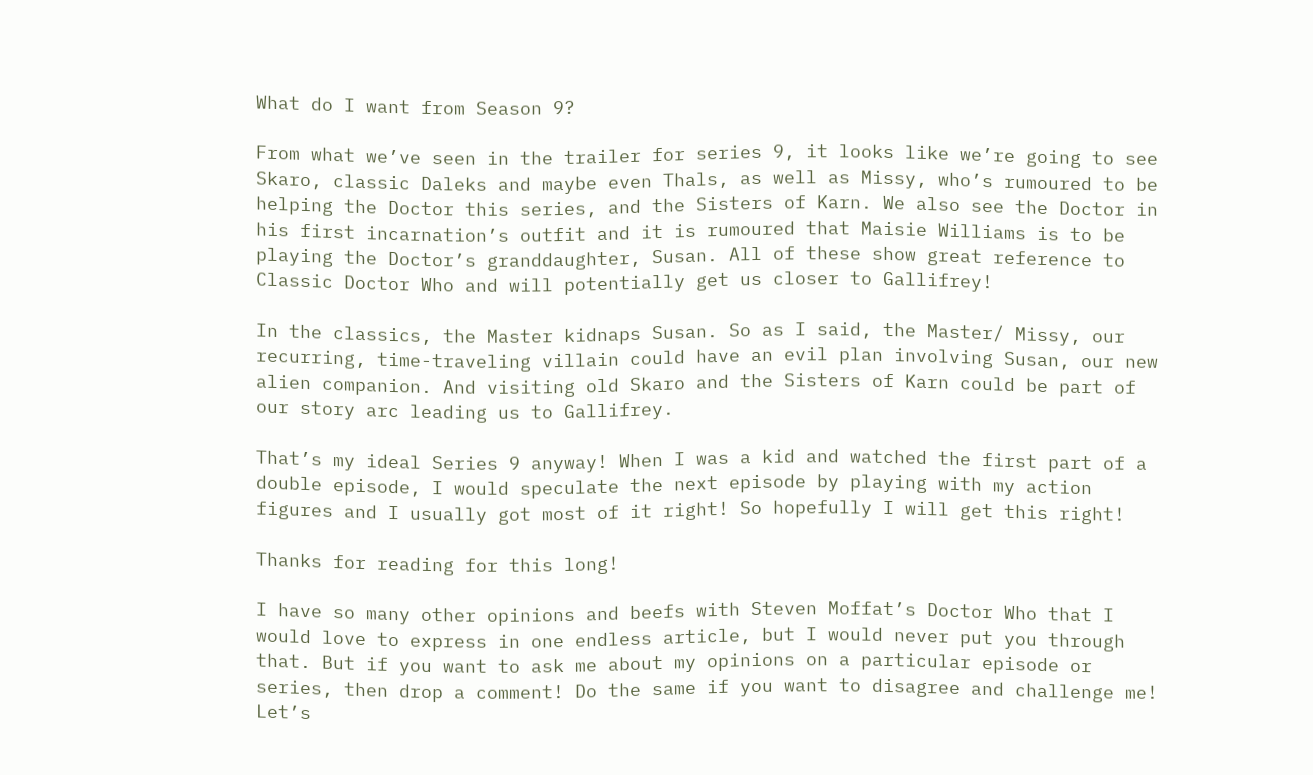What do I want from Season 9?

From what we’ve seen in the trailer for series 9, it looks like we’re going to see Skaro, classic Daleks and maybe even Thals, as well as Missy, who’s rumoured to be helping the Doctor this series, and the Sisters of Karn. We also see the Doctor in his first incarnation’s outfit and it is rumoured that Maisie Williams is to be playing the Doctor’s granddaughter, Susan. All of these show great reference to Classic Doctor Who and will potentially get us closer to Gallifrey!

In the classics, the Master kidnaps Susan. So as I said, the Master/ Missy, our recurring, time-traveling villain could have an evil plan involving Susan, our new alien companion. And visiting old Skaro and the Sisters of Karn could be part of our story arc leading us to Gallifrey.

That’s my ideal Series 9 anyway! When I was a kid and watched the first part of a double episode, I would speculate the next episode by playing with my action figures and I usually got most of it right! So hopefully I will get this right!

Thanks for reading for this long!

I have so many other opinions and beefs with Steven Moffat’s Doctor Who that I would love to express in one endless article, but I would never put you through that. But if you want to ask me about my opinions on a particular episode or series, then drop a comment! Do the same if you want to disagree and challenge me! Let’s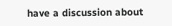have a discussion about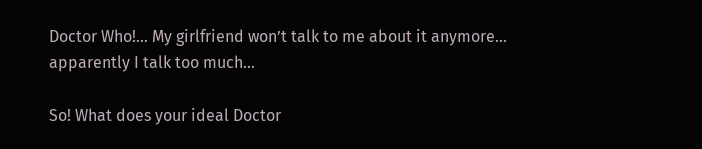Doctor Who!... My girlfriend won’t talk to me about it anymore… apparently I talk too much…

So! What does your ideal Doctor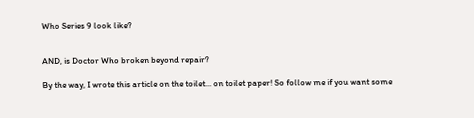Who Series 9 look like?


AND, is Doctor Who broken beyond repair?

By the way, I wrote this article on the toilet... on toilet paper! So follow me if you want some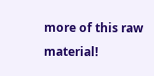more of this raw material!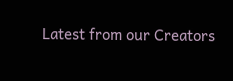Latest from our Creators